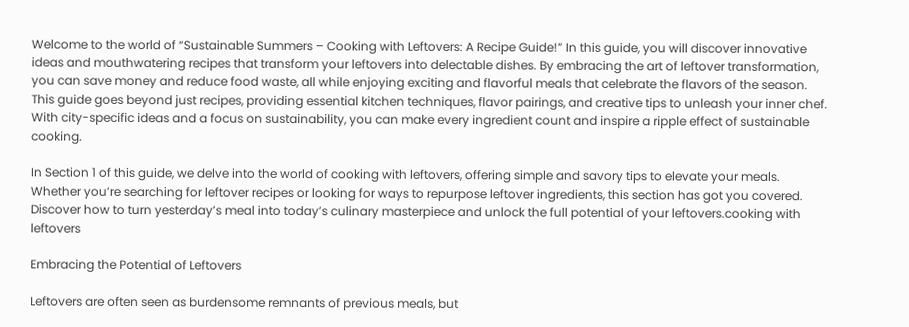Welcome to the world of “Sustainable Summers – Cooking with Leftovers: A Recipe Guide!” In this guide, you will discover innovative ideas and mouthwatering recipes that transform your leftovers into delectable dishes. By embracing the art of leftover transformation, you can save money and reduce food waste, all while enjoying exciting and flavorful meals that celebrate the flavors of the season. This guide goes beyond just recipes, providing essential kitchen techniques, flavor pairings, and creative tips to unleash your inner chef. With city-specific ideas and a focus on sustainability, you can make every ingredient count and inspire a ripple effect of sustainable cooking.

In Section 1 of this guide, we delve into the world of cooking with leftovers, offering simple and savory tips to elevate your meals. Whether you’re searching for leftover recipes or looking for ways to repurpose leftover ingredients, this section has got you covered. Discover how to turn yesterday’s meal into today’s culinary masterpiece and unlock the full potential of your leftovers.cooking with leftovers

Embracing the Potential of Leftovers

Leftovers are often seen as burdensome remnants of previous meals, but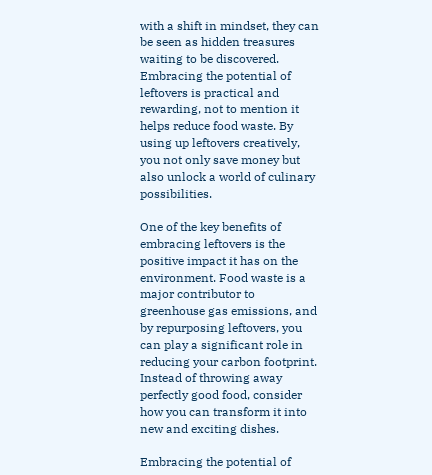with a shift in mindset, they can be seen as hidden treasures waiting to be discovered. Embracing the potential of leftovers is practical and rewarding, not to mention it helps reduce food waste. By using up leftovers creatively, you not only save money but also unlock a world of culinary possibilities.

One of the key benefits of embracing leftovers is the positive impact it has on the environment. Food waste is a major contributor to greenhouse gas emissions, and by repurposing leftovers, you can play a significant role in reducing your carbon footprint. Instead of throwing away perfectly good food, consider how you can transform it into new and exciting dishes.

Embracing the potential of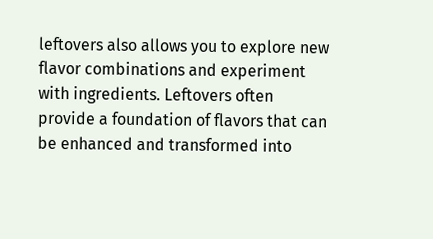leftovers also allows you to explore new flavor combinations and experiment with ingredients. Leftovers often provide a foundation of flavors that can be enhanced and transformed into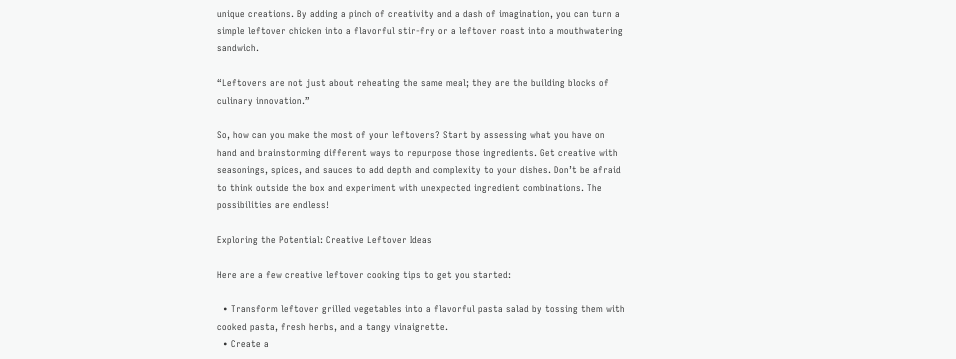unique creations. By adding a pinch of creativity and a dash of imagination, you can turn a simple leftover chicken into a flavorful stir-fry or a leftover roast into a mouthwatering sandwich.

“Leftovers are not just about reheating the same meal; they are the building blocks of culinary innovation.”

So, how can you make the most of your leftovers? Start by assessing what you have on hand and brainstorming different ways to repurpose those ingredients. Get creative with seasonings, spices, and sauces to add depth and complexity to your dishes. Don’t be afraid to think outside the box and experiment with unexpected ingredient combinations. The possibilities are endless!

Exploring the Potential: Creative Leftover Ideas

Here are a few creative leftover cooking tips to get you started:

  • Transform leftover grilled vegetables into a flavorful pasta salad by tossing them with cooked pasta, fresh herbs, and a tangy vinaigrette.
  • Create a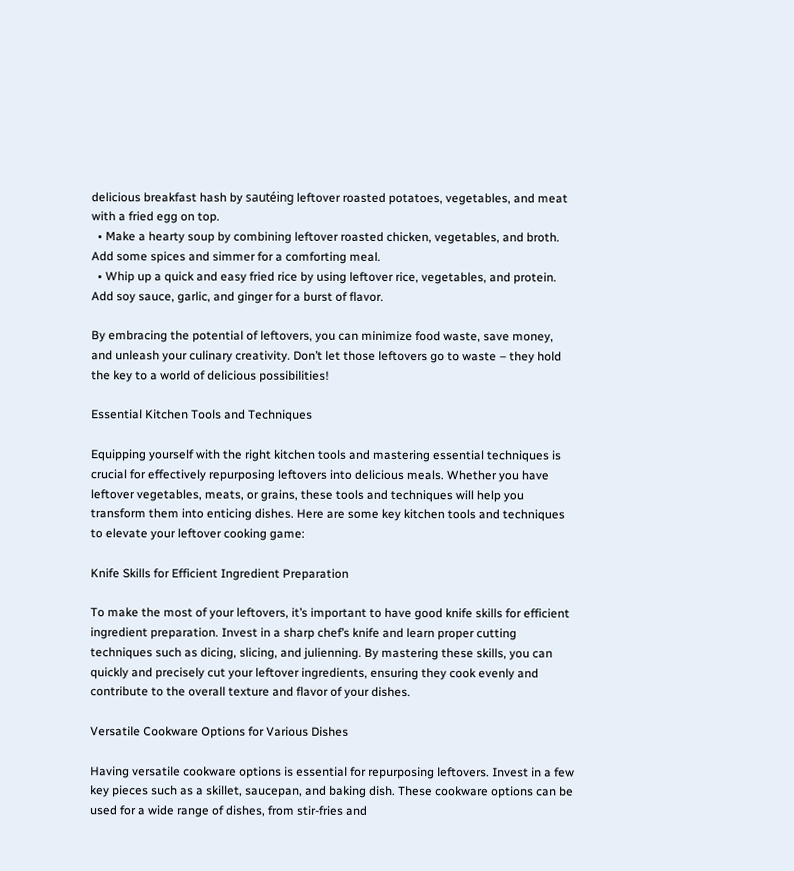delicious breakfast hash by sautéing leftover roasted potatoes, vegetables, and meat with a fried egg on top.
  • Make a hearty soup by combining leftover roasted chicken, vegetables, and broth. Add some spices and simmer for a comforting meal.
  • Whip up a quick and easy fried rice by using leftover rice, vegetables, and protein. Add soy sauce, garlic, and ginger for a burst of flavor.

By embracing the potential of leftovers, you can minimize food waste, save money, and unleash your culinary creativity. Don’t let those leftovers go to waste – they hold the key to a world of delicious possibilities!

Essential Kitchen Tools and Techniques

Equipping yourself with the right kitchen tools and mastering essential techniques is crucial for effectively repurposing leftovers into delicious meals. Whether you have leftover vegetables, meats, or grains, these tools and techniques will help you transform them into enticing dishes. Here are some key kitchen tools and techniques to elevate your leftover cooking game:

Knife Skills for Efficient Ingredient Preparation

To make the most of your leftovers, it’s important to have good knife skills for efficient ingredient preparation. Invest in a sharp chef’s knife and learn proper cutting techniques such as dicing, slicing, and julienning. By mastering these skills, you can quickly and precisely cut your leftover ingredients, ensuring they cook evenly and contribute to the overall texture and flavor of your dishes.

Versatile Cookware Options for Various Dishes

Having versatile cookware options is essential for repurposing leftovers. Invest in a few key pieces such as a skillet, saucepan, and baking dish. These cookware options can be used for a wide range of dishes, from stir-fries and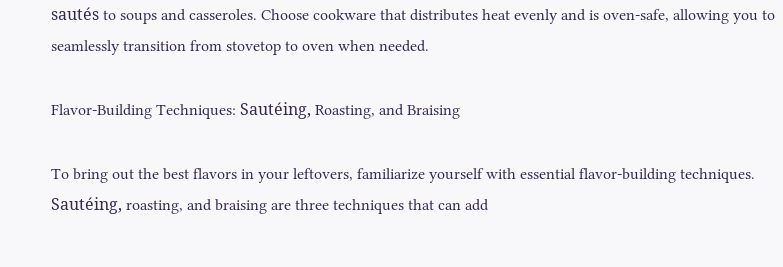sautés to soups and casseroles. Choose cookware that distributes heat evenly and is oven-safe, allowing you to seamlessly transition from stovetop to oven when needed.

Flavor-Building Techniques: Sautéing, Roasting, and Braising

To bring out the best flavors in your leftovers, familiarize yourself with essential flavor-building techniques. Sautéing, roasting, and braising are three techniques that can add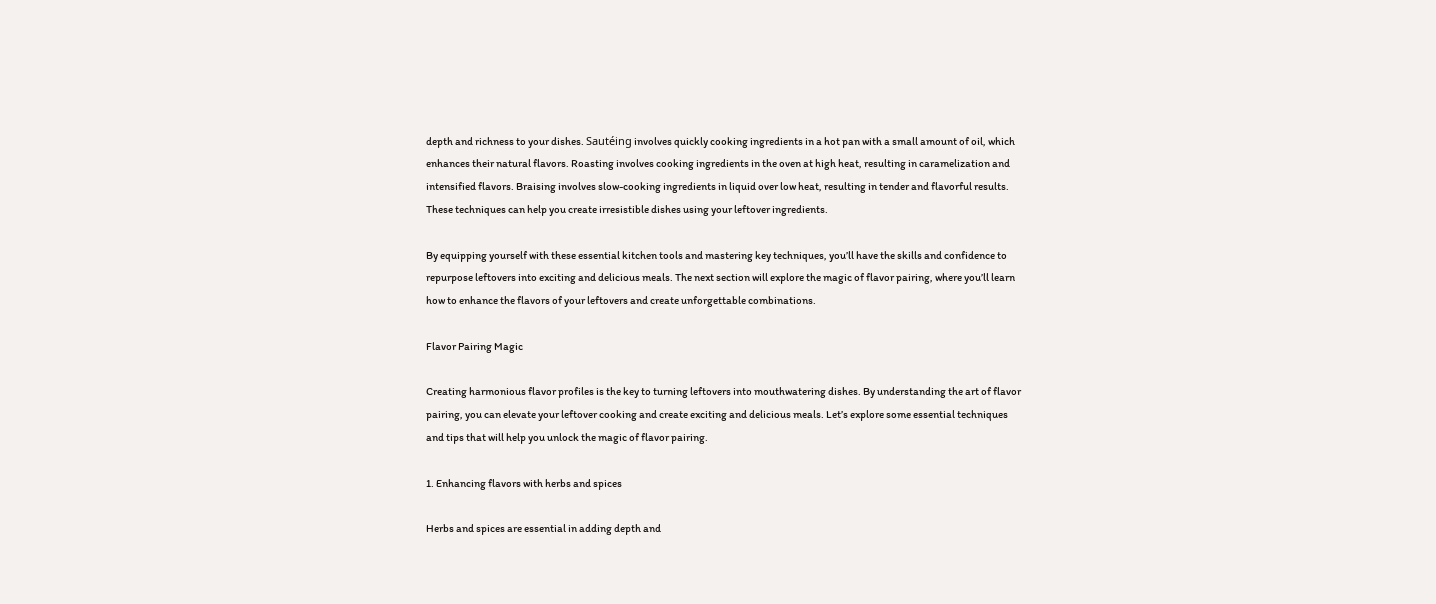depth and richness to your dishes. Sautéing involves quickly cooking ingredients in a hot pan with a small amount of oil, which enhances their natural flavors. Roasting involves cooking ingredients in the oven at high heat, resulting in caramelization and intensified flavors. Braising involves slow-cooking ingredients in liquid over low heat, resulting in tender and flavorful results. These techniques can help you create irresistible dishes using your leftover ingredients.

By equipping yourself with these essential kitchen tools and mastering key techniques, you’ll have the skills and confidence to repurpose leftovers into exciting and delicious meals. The next section will explore the magic of flavor pairing, where you’ll learn how to enhance the flavors of your leftovers and create unforgettable combinations.

Flavor Pairing Magic

Creating harmonious flavor profiles is the key to turning leftovers into mouthwatering dishes. By understanding the art of flavor pairing, you can elevate your leftover cooking and create exciting and delicious meals. Let’s explore some essential techniques and tips that will help you unlock the magic of flavor pairing.

1. Enhancing flavors with herbs and spices

Herbs and spices are essential in adding depth and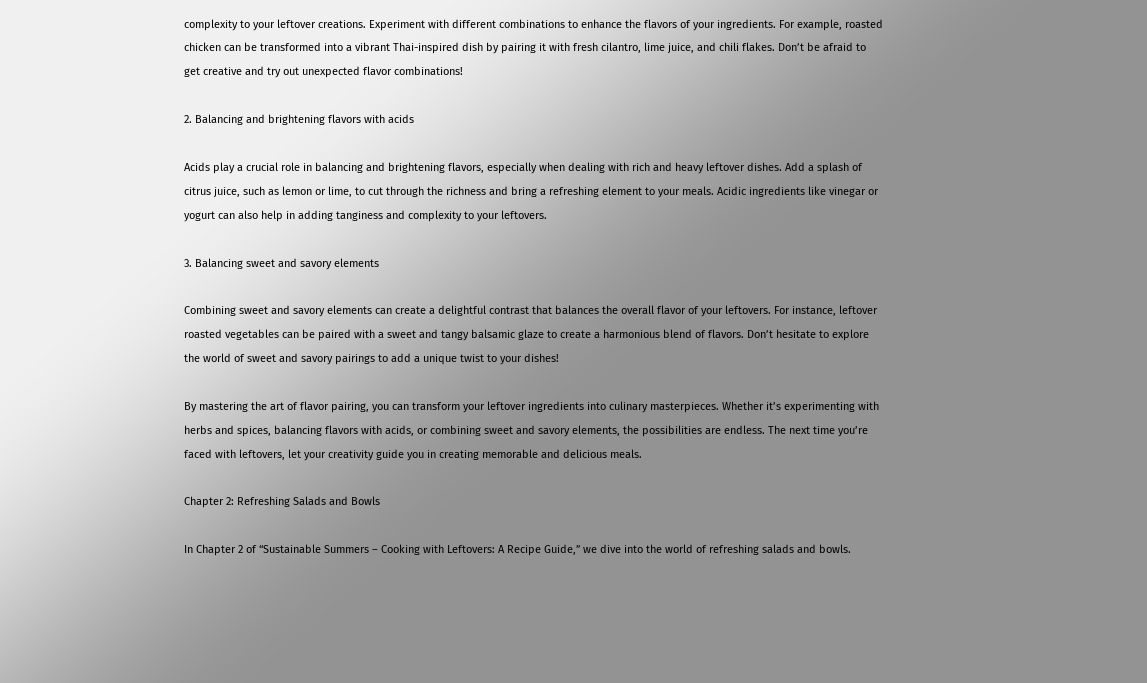complexity to your leftover creations. Experiment with different combinations to enhance the flavors of your ingredients. For example, roasted chicken can be transformed into a vibrant Thai-inspired dish by pairing it with fresh cilantro, lime juice, and chili flakes. Don’t be afraid to get creative and try out unexpected flavor combinations!

2. Balancing and brightening flavors with acids

Acids play a crucial role in balancing and brightening flavors, especially when dealing with rich and heavy leftover dishes. Add a splash of citrus juice, such as lemon or lime, to cut through the richness and bring a refreshing element to your meals. Acidic ingredients like vinegar or yogurt can also help in adding tanginess and complexity to your leftovers.

3. Balancing sweet and savory elements

Combining sweet and savory elements can create a delightful contrast that balances the overall flavor of your leftovers. For instance, leftover roasted vegetables can be paired with a sweet and tangy balsamic glaze to create a harmonious blend of flavors. Don’t hesitate to explore the world of sweet and savory pairings to add a unique twist to your dishes!

By mastering the art of flavor pairing, you can transform your leftover ingredients into culinary masterpieces. Whether it’s experimenting with herbs and spices, balancing flavors with acids, or combining sweet and savory elements, the possibilities are endless. The next time you’re faced with leftovers, let your creativity guide you in creating memorable and delicious meals.

Chapter 2: Refreshing Salads and Bowls

In Chapter 2 of “Sustainable Summers – Cooking with Leftovers: A Recipe Guide,” we dive into the world of refreshing salads and bowls.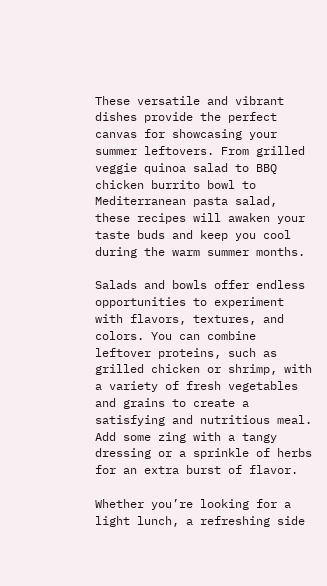These versatile and vibrant dishes provide the perfect canvas for showcasing your summer leftovers. From grilled veggie quinoa salad to BBQ chicken burrito bowl to Mediterranean pasta salad, these recipes will awaken your taste buds and keep you cool during the warm summer months.

Salads and bowls offer endless opportunities to experiment with flavors, textures, and colors. You can combine leftover proteins, such as grilled chicken or shrimp, with a variety of fresh vegetables and grains to create a satisfying and nutritious meal. Add some zing with a tangy dressing or a sprinkle of herbs for an extra burst of flavor.

Whether you’re looking for a light lunch, a refreshing side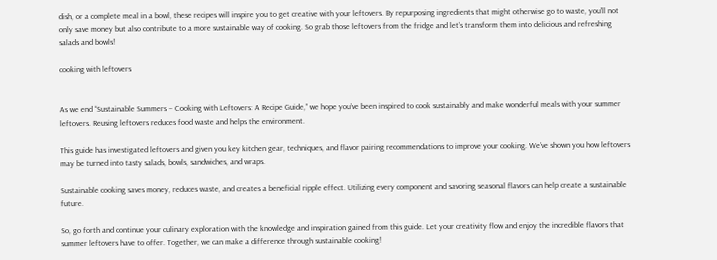dish, or a complete meal in a bowl, these recipes will inspire you to get creative with your leftovers. By repurposing ingredients that might otherwise go to waste, you’ll not only save money but also contribute to a more sustainable way of cooking. So grab those leftovers from the fridge and let’s transform them into delicious and refreshing salads and bowls!

cooking with leftovers


As we end “Sustainable Summers – Cooking with Leftovers: A Recipe Guide,” we hope you’ve been inspired to cook sustainably and make wonderful meals with your summer leftovers. Reusing leftovers reduces food waste and helps the environment.

This guide has investigated leftovers and given you key kitchen gear, techniques, and flavor pairing recommendations to improve your cooking. We’ve shown you how leftovers may be turned into tasty salads, bowls, sandwiches, and wraps.

Sustainable cooking saves money, reduces waste, and creates a beneficial ripple effect. Utilizing every component and savoring seasonal flavors can help create a sustainable future.

So, go forth and continue your culinary exploration with the knowledge and inspiration gained from this guide. Let your creativity flow and enjoy the incredible flavors that summer leftovers have to offer. Together, we can make a difference through sustainable cooking!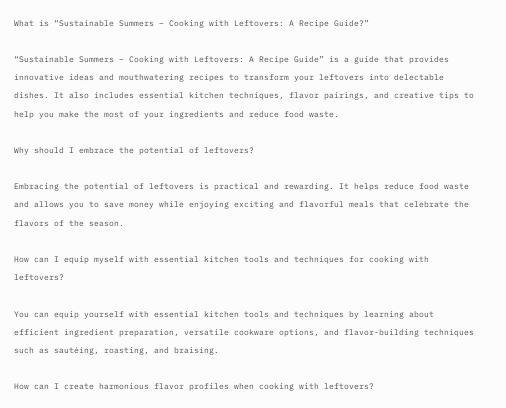What is “Sustainable Summers – Cooking with Leftovers: A Recipe Guide?”

“Sustainable Summers – Cooking with Leftovers: A Recipe Guide” is a guide that provides innovative ideas and mouthwatering recipes to transform your leftovers into delectable dishes. It also includes essential kitchen techniques, flavor pairings, and creative tips to help you make the most of your ingredients and reduce food waste.

Why should I embrace the potential of leftovers?

Embracing the potential of leftovers is practical and rewarding. It helps reduce food waste and allows you to save money while enjoying exciting and flavorful meals that celebrate the flavors of the season.

How can I equip myself with essential kitchen tools and techniques for cooking with leftovers?

You can equip yourself with essential kitchen tools and techniques by learning about efficient ingredient preparation, versatile cookware options, and flavor-building techniques such as sautéing, roasting, and braising.

How can I create harmonious flavor profiles when cooking with leftovers?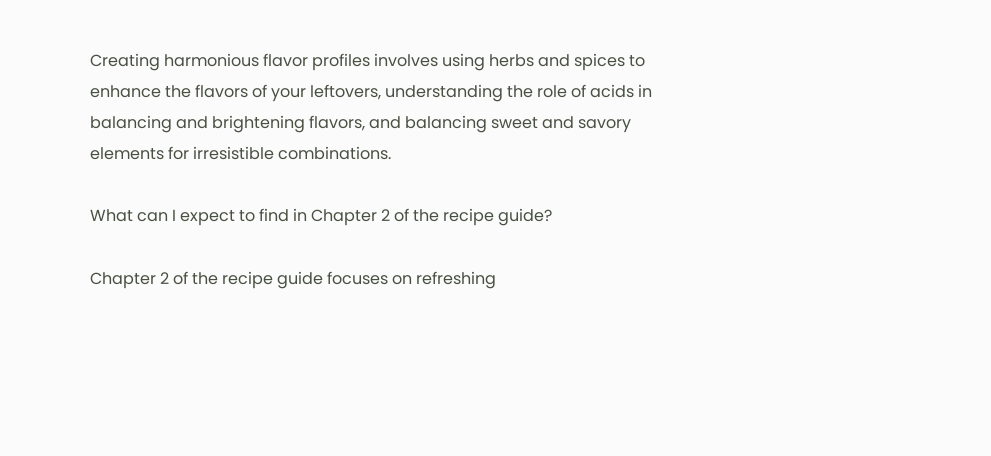Creating harmonious flavor profiles involves using herbs and spices to enhance the flavors of your leftovers, understanding the role of acids in balancing and brightening flavors, and balancing sweet and savory elements for irresistible combinations.

What can I expect to find in Chapter 2 of the recipe guide?

Chapter 2 of the recipe guide focuses on refreshing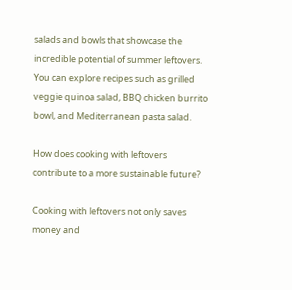salads and bowls that showcase the incredible potential of summer leftovers. You can explore recipes such as grilled veggie quinoa salad, BBQ chicken burrito bowl, and Mediterranean pasta salad.

How does cooking with leftovers contribute to a more sustainable future?

Cooking with leftovers not only saves money and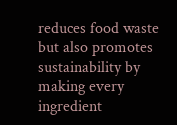reduces food waste but also promotes sustainability by making every ingredient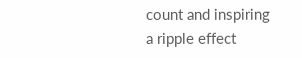count and inspiring a ripple effect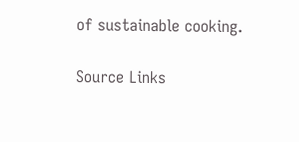of sustainable cooking.

Source Links